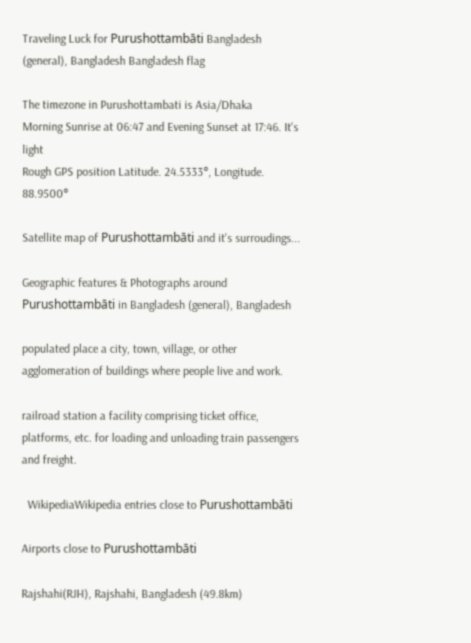Traveling Luck for Purushottambāti Bangladesh (general), Bangladesh Bangladesh flag

The timezone in Purushottambati is Asia/Dhaka
Morning Sunrise at 06:47 and Evening Sunset at 17:46. It's light
Rough GPS position Latitude. 24.5333°, Longitude. 88.9500°

Satellite map of Purushottambāti and it's surroudings...

Geographic features & Photographs around Purushottambāti in Bangladesh (general), Bangladesh

populated place a city, town, village, or other agglomeration of buildings where people live and work.

railroad station a facility comprising ticket office, platforms, etc. for loading and unloading train passengers and freight.

  WikipediaWikipedia entries close to Purushottambāti

Airports close to Purushottambāti

Rajshahi(RJH), Rajshahi, Bangladesh (49.8km)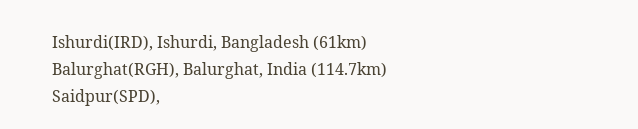Ishurdi(IRD), Ishurdi, Bangladesh (61km)
Balurghat(RGH), Balurghat, India (114.7km)
Saidpur(SPD),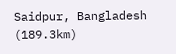Saidpur, Bangladesh (189.3km)